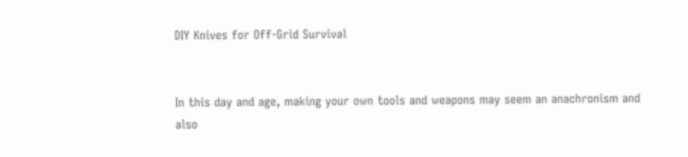DIY Knives for Off-Grid Survival


In this day and age, making your own tools and weapons may seem an anachronism and also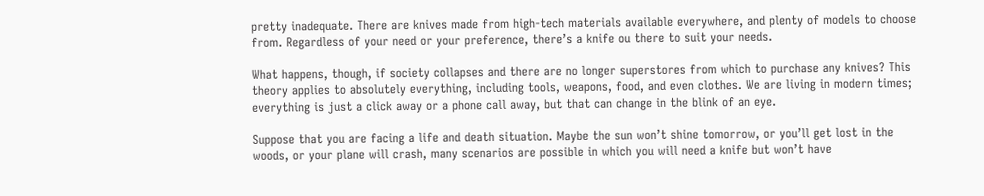pretty inadequate. There are knives made from high-tech materials available everywhere, and plenty of models to choose from. Regardless of your need or your preference, there’s a knife ou there to suit your needs.

What happens, though, if society collapses and there are no longer superstores from which to purchase any knives? This theory applies to absolutely everything, including tools, weapons, food, and even clothes. We are living in modern times; everything is just a click away or a phone call away, but that can change in the blink of an eye.

Suppose that you are facing a life and death situation. Maybe the sun won’t shine tomorrow, or you’ll get lost in the woods, or your plane will crash, many scenarios are possible in which you will need a knife but won’t have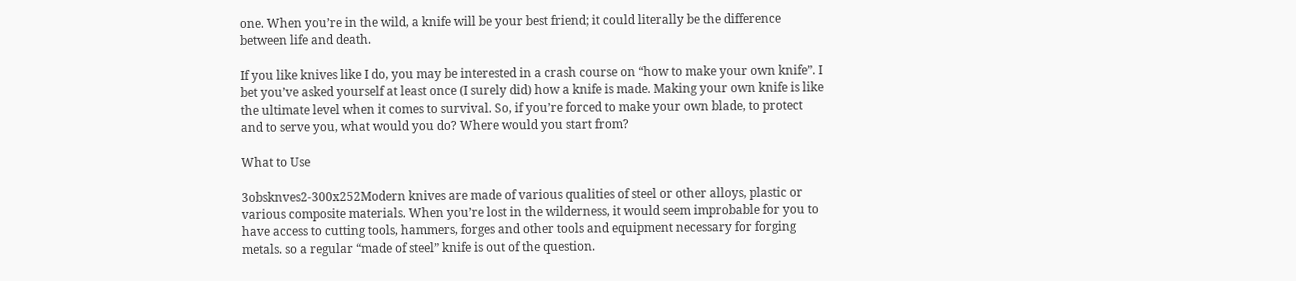one. When you’re in the wild, a knife will be your best friend; it could literally be the difference between life and death.

If you like knives like I do, you may be interested in a crash course on “how to make your own knife”. I bet you’ve asked yourself at least once (I surely did) how a knife is made. Making your own knife is like the ultimate level when it comes to survival. So, if you’re forced to make your own blade, to protect and to serve you, what would you do? Where would you start from?

What to Use

3obsknves2-300x252Modern knives are made of various qualities of steel or other alloys, plastic or various composite materials. When you’re lost in the wilderness, it would seem improbable for you to have access to cutting tools, hammers, forges and other tools and equipment necessary for forging metals. so a regular “made of steel” knife is out of the question.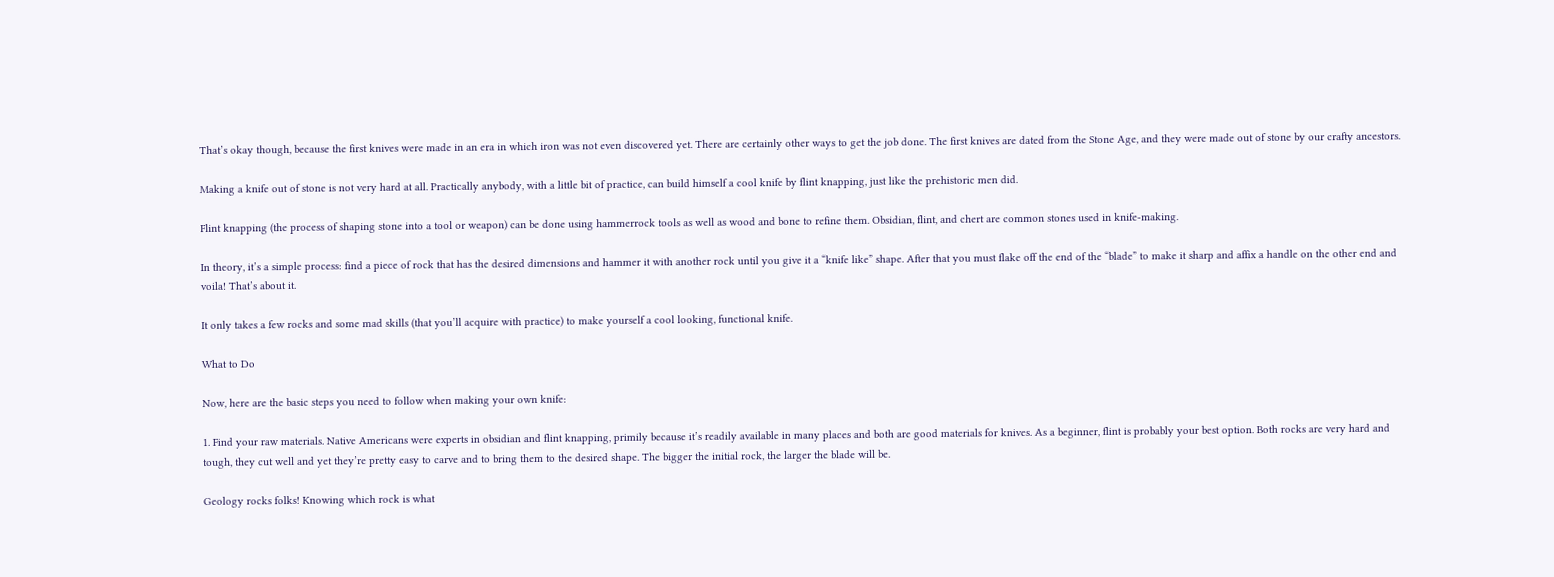That’s okay though, because the first knives were made in an era in which iron was not even discovered yet. There are certainly other ways to get the job done. The first knives are dated from the Stone Age, and they were made out of stone by our crafty ancestors.

Making a knife out of stone is not very hard at all. Practically anybody, with a little bit of practice, can build himself a cool knife by flint knapping, just like the prehistoric men did.

Flint knapping (the process of shaping stone into a tool or weapon) can be done using hammerrock tools as well as wood and bone to refine them. Obsidian, flint, and chert are common stones used in knife-making.

In theory, it’s a simple process: find a piece of rock that has the desired dimensions and hammer it with another rock until you give it a “knife like” shape. After that you must flake off the end of the “blade” to make it sharp and affix a handle on the other end and voila! That’s about it.

It only takes a few rocks and some mad skills (that you’ll acquire with practice) to make yourself a cool looking, functional knife.

What to Do

Now, here are the basic steps you need to follow when making your own knife:

1. Find your raw materials. Native Americans were experts in obsidian and flint knapping, primily because it’s readily available in many places and both are good materials for knives. As a beginner, flint is probably your best option. Both rocks are very hard and tough, they cut well and yet they’re pretty easy to carve and to bring them to the desired shape. The bigger the initial rock, the larger the blade will be.

Geology rocks folks! Knowing which rock is what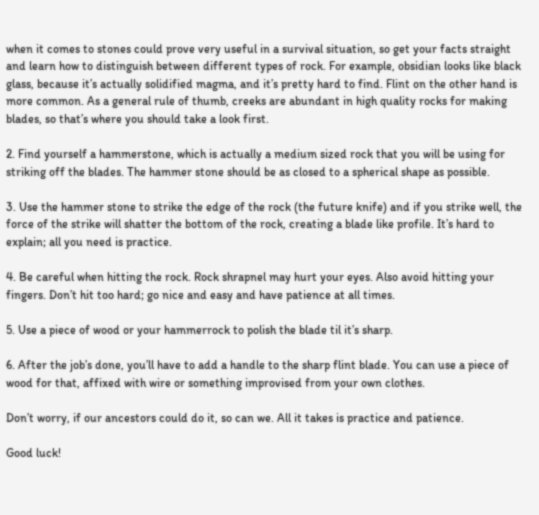when it comes to stones could prove very useful in a survival situation, so get your facts straight and learn how to distinguish between different types of rock. For example, obsidian looks like black glass, because it’s actually solidified magma, and it’s pretty hard to find. Flint on the other hand is more common. As a general rule of thumb, creeks are abundant in high quality rocks for making blades, so that’s where you should take a look first.

2. Find yourself a hammerstone, which is actually a medium sized rock that you will be using for striking off the blades. The hammer stone should be as closed to a spherical shape as possible.

3. Use the hammer stone to strike the edge of the rock (the future knife) and if you strike well, the force of the strike will shatter the bottom of the rock, creating a blade like profile. It’s hard to explain; all you need is practice.

4. Be careful when hitting the rock. Rock shrapnel may hurt your eyes. Also avoid hitting your fingers. Don’t hit too hard; go nice and easy and have patience at all times.

5. Use a piece of wood or your hammerrock to polish the blade til it’s sharp.

6. After the job’s done, you’ll have to add a handle to the sharp flint blade. You can use a piece of wood for that, affixed with wire or something improvised from your own clothes.

Don’t worry, if our ancestors could do it, so can we. All it takes is practice and patience.

Good luck!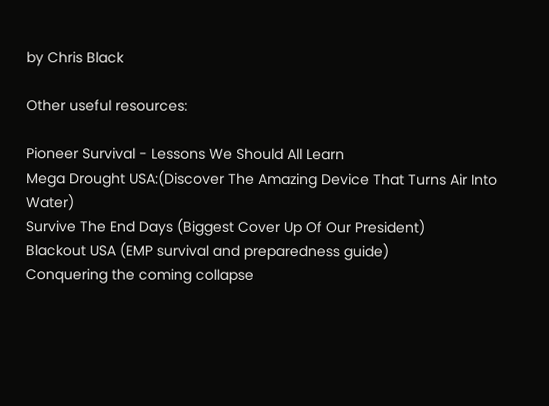by Chris Black

Other useful resources:

Pioneer Survival - Lessons We Should All Learn
Mega Drought USA:(Discover The Amazing Device That Turns Air Into Water)
Survive The End Days (Biggest Cover Up Of Our President)
Blackout USA (EMP survival and preparedness guide)
Conquering the coming collapse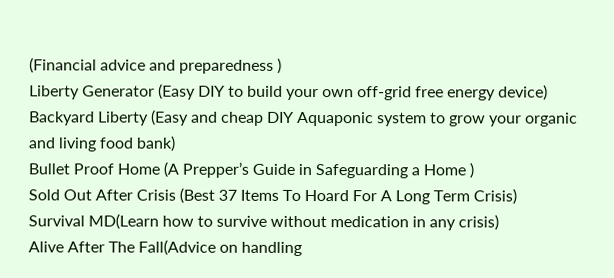(Financial advice and preparedness )
Liberty Generator (Easy DIY to build your own off-grid free energy device)
Backyard Liberty (Easy and cheap DIY Aquaponic system to grow your organic and living food bank)
Bullet Proof Home (A Prepper’s Guide in Safeguarding a Home )
Sold Out After Crisis (Best 37 Items To Hoard For A Long Term Crisis)
Survival MD(Learn how to survive without medication in any crisis)
Alive After The Fall(Advice on handling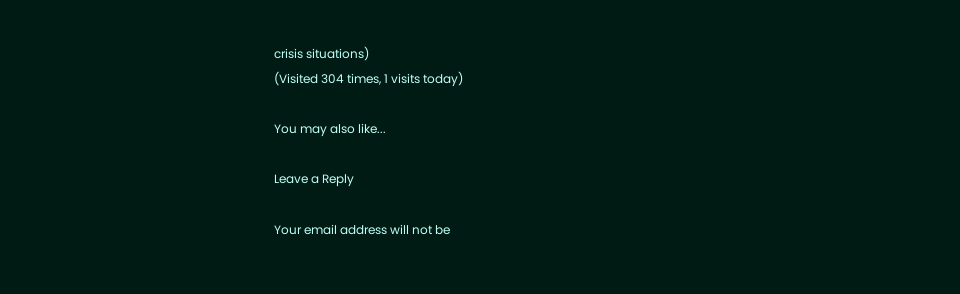crisis situations)
(Visited 304 times, 1 visits today)

You may also like...

Leave a Reply

Your email address will not be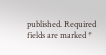published. Required fields are marked *